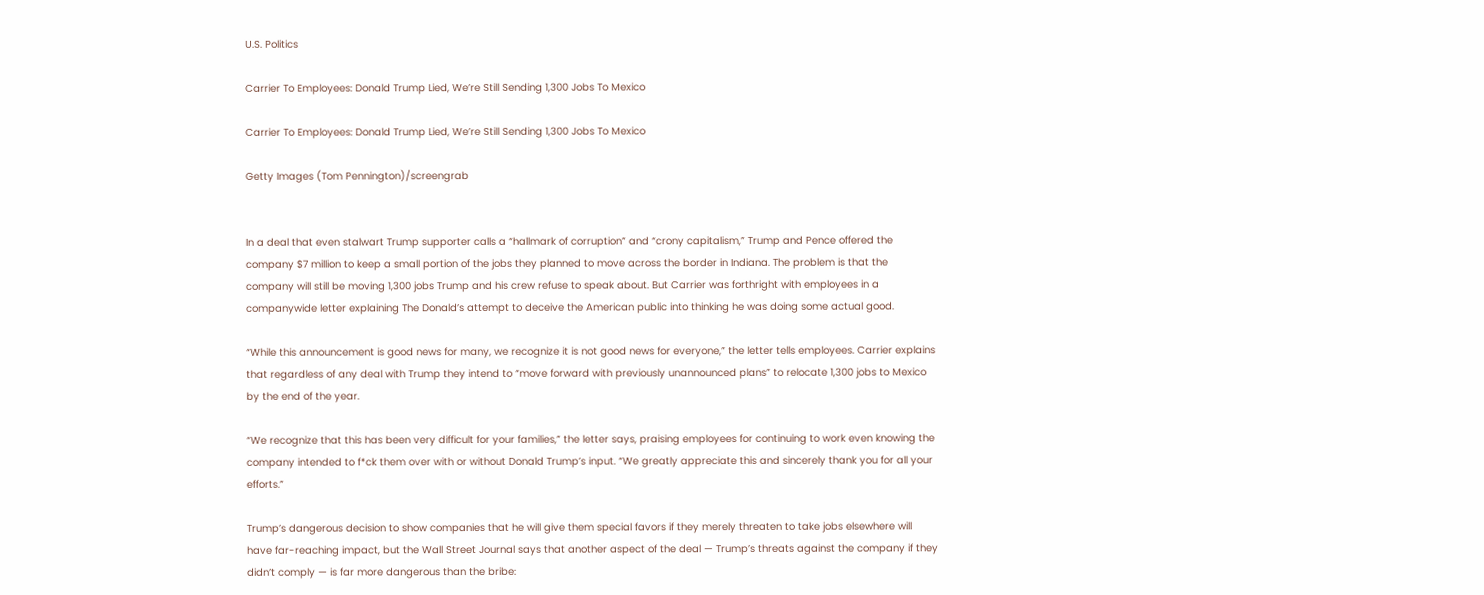U.S. Politics

Carrier To Employees: Donald Trump Lied, We’re Still Sending 1,300 Jobs To Mexico

Carrier To Employees: Donald Trump Lied, We’re Still Sending 1,300 Jobs To Mexico

Getty Images (Tom Pennington)/screengrab


In a deal that even stalwart Trump supporter calls a “hallmark of corruption” and “crony capitalism,” Trump and Pence offered the company $7 million to keep a small portion of the jobs they planned to move across the border in Indiana. The problem is that the company will still be moving 1,300 jobs Trump and his crew refuse to speak about. But Carrier was forthright with employees in a companywide letter explaining The Donald’s attempt to deceive the American public into thinking he was doing some actual good.

“While this announcement is good news for many, we recognize it is not good news for everyone,” the letter tells employees. Carrier explains that regardless of any deal with Trump they intend to “move forward with previously unannounced plans” to relocate 1,300 jobs to Mexico by the end of the year.

“We recognize that this has been very difficult for your families,” the letter says, praising employees for continuing to work even knowing the company intended to f*ck them over with or without Donald Trump’s input. “We greatly appreciate this and sincerely thank you for all your efforts.”

Trump’s dangerous decision to show companies that he will give them special favors if they merely threaten to take jobs elsewhere will have far-reaching impact, but the Wall Street Journal says that another aspect of the deal — Trump’s threats against the company if they didn’t comply — is far more dangerous than the bribe: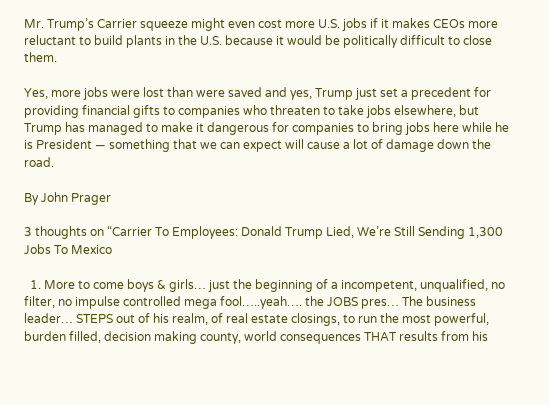Mr. Trump’s Carrier squeeze might even cost more U.S. jobs if it makes CEOs more reluctant to build plants in the U.S. because it would be politically difficult to close them.

Yes, more jobs were lost than were saved and yes, Trump just set a precedent for providing financial gifts to companies who threaten to take jobs elsewhere, but Trump has managed to make it dangerous for companies to bring jobs here while he is President — something that we can expect will cause a lot of damage down the road.

By John Prager

3 thoughts on “Carrier To Employees: Donald Trump Lied, We’re Still Sending 1,300 Jobs To Mexico

  1. More to come boys & girls… just the beginning of a incompetent, unqualified, no filter, no impulse controlled mega fool…..yeah…. the JOBS pres… The business leader… STEPS out of his realm, of real estate closings, to run the most powerful, burden filled, decision making county, world consequences THAT results from his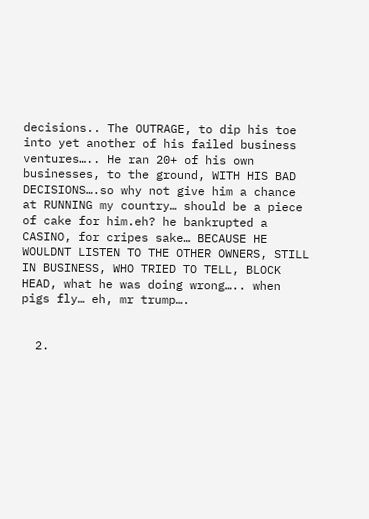decisions.. The OUTRAGE, to dip his toe into yet another of his failed business ventures….. He ran 20+ of his own businesses, to the ground, WITH HIS BAD DECISIONS….so why not give him a chance at RUNNING my country… should be a piece of cake for him.eh? he bankrupted a CASINO, for cripes sake… BECAUSE HE WOULDNT LISTEN TO THE OTHER OWNERS, STILL IN BUSINESS, WHO TRIED TO TELL, BLOCK HEAD, what he was doing wrong….. when pigs fly… eh, mr trump….


  2.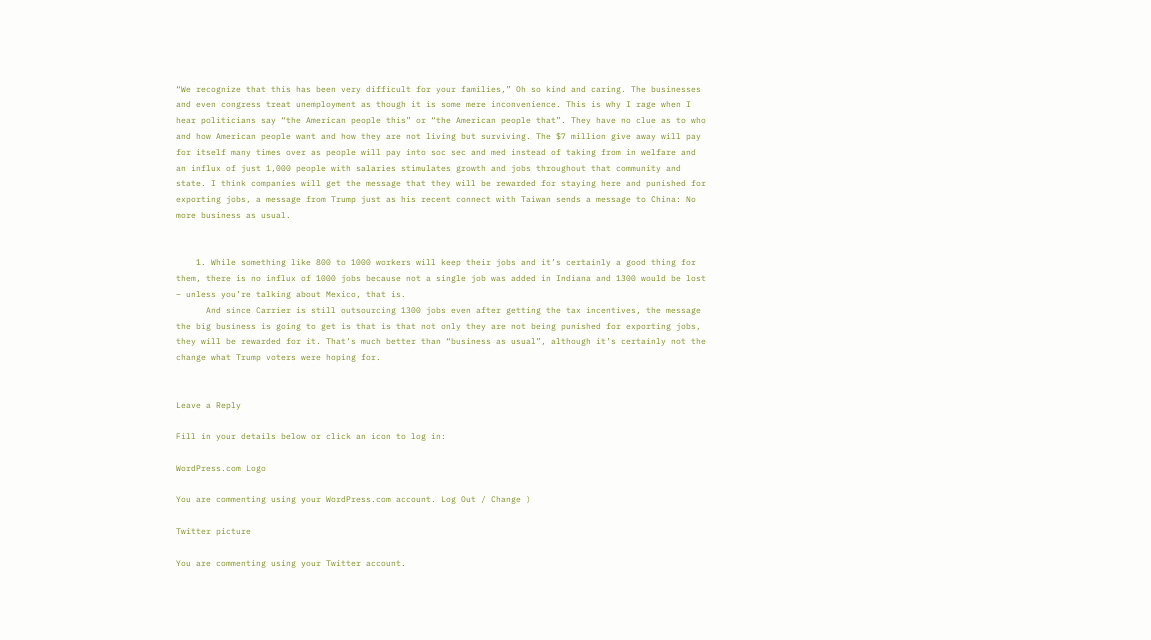“We recognize that this has been very difficult for your families,” Oh so kind and caring. The businesses and even congress treat unemployment as though it is some mere inconvenience. This is why I rage when I hear politicians say “the American people this” or “the American people that”. They have no clue as to who and how American people want and how they are not living but surviving. The $7 million give away will pay for itself many times over as people will pay into soc sec and med instead of taking from in welfare and an influx of just 1,000 people with salaries stimulates growth and jobs throughout that community and state. I think companies will get the message that they will be rewarded for staying here and punished for exporting jobs, a message from Trump just as his recent connect with Taiwan sends a message to China: No more business as usual.


    1. While something like 800 to 1000 workers will keep their jobs and it’s certainly a good thing for them, there is no influx of 1000 jobs because not a single job was added in Indiana and 1300 would be lost – unless you’re talking about Mexico, that is.
      And since Carrier is still outsourcing 1300 jobs even after getting the tax incentives, the message the big business is going to get is that is that not only they are not being punished for exporting jobs, they will be rewarded for it. That’s much better than “business as usual”, although it’s certainly not the change what Trump voters were hoping for.


Leave a Reply

Fill in your details below or click an icon to log in:

WordPress.com Logo

You are commenting using your WordPress.com account. Log Out / Change )

Twitter picture

You are commenting using your Twitter account.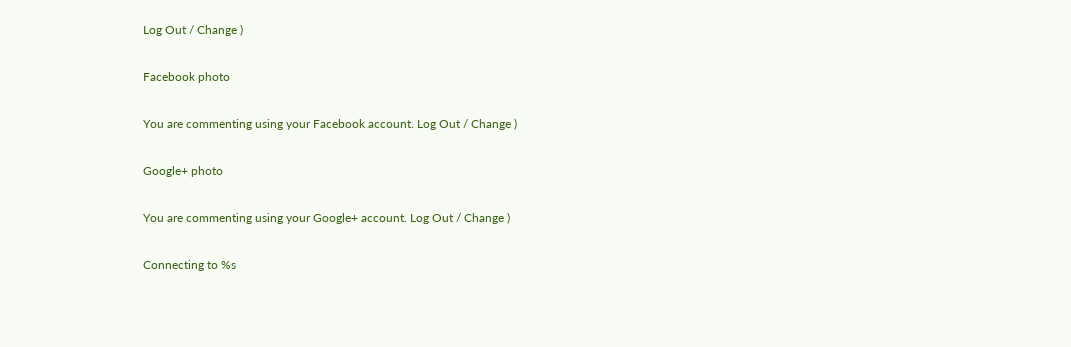Log Out / Change )

Facebook photo

You are commenting using your Facebook account. Log Out / Change )

Google+ photo

You are commenting using your Google+ account. Log Out / Change )

Connecting to %s